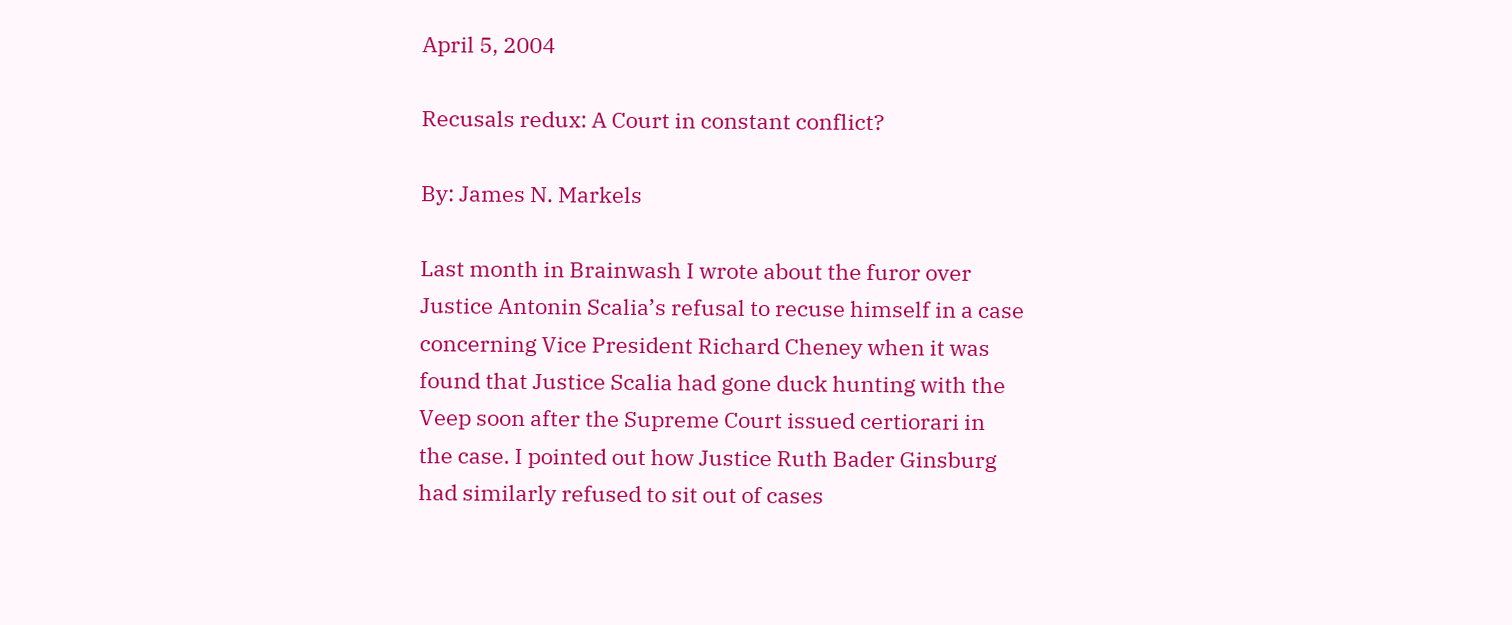April 5, 2004

Recusals redux: A Court in constant conflict?

By: James N. Markels

Last month in Brainwash I wrote about the furor over Justice Antonin Scalia’s refusal to recuse himself in a case concerning Vice President Richard Cheney when it was found that Justice Scalia had gone duck hunting with the Veep soon after the Supreme Court issued certiorari in the case. I pointed out how Justice Ruth Bader Ginsburg had similarly refused to sit out of cases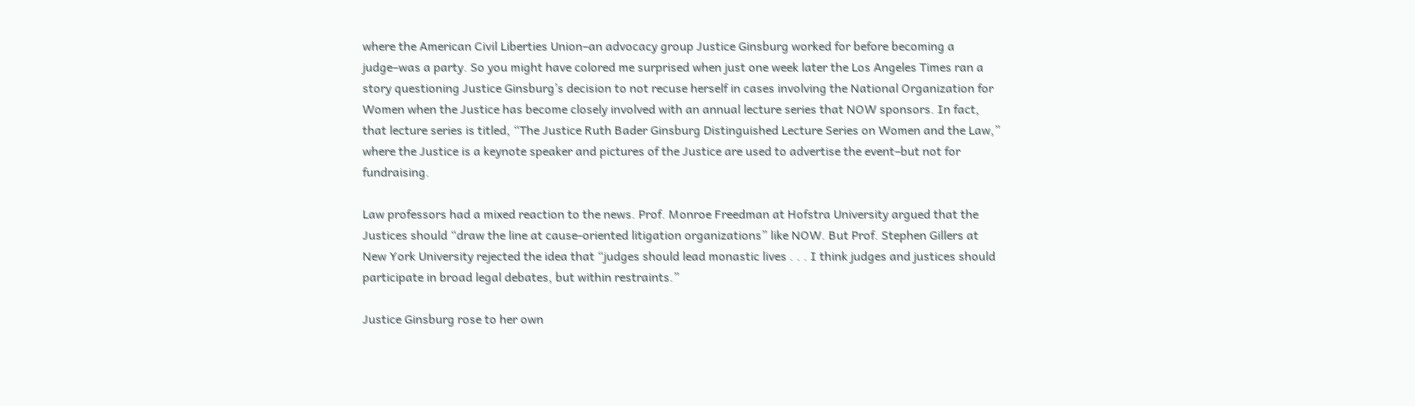where the American Civil Liberties Union–an advocacy group Justice Ginsburg worked for before becoming a judge–was a party. So you might have colored me surprised when just one week later the Los Angeles Times ran a story questioning Justice Ginsburg’s decision to not recuse herself in cases involving the National Organization for Women when the Justice has become closely involved with an annual lecture series that NOW sponsors. In fact, that lecture series is titled, “The Justice Ruth Bader Ginsburg Distinguished Lecture Series on Women and the Law,” where the Justice is a keynote speaker and pictures of the Justice are used to advertise the event–but not for fundraising.

Law professors had a mixed reaction to the news. Prof. Monroe Freedman at Hofstra University argued that the Justices should “draw the line at cause-oriented litigation organizations” like NOW. But Prof. Stephen Gillers at New York University rejected the idea that “judges should lead monastic lives . . . I think judges and justices should participate in broad legal debates, but within restraints.”

Justice Ginsburg rose to her own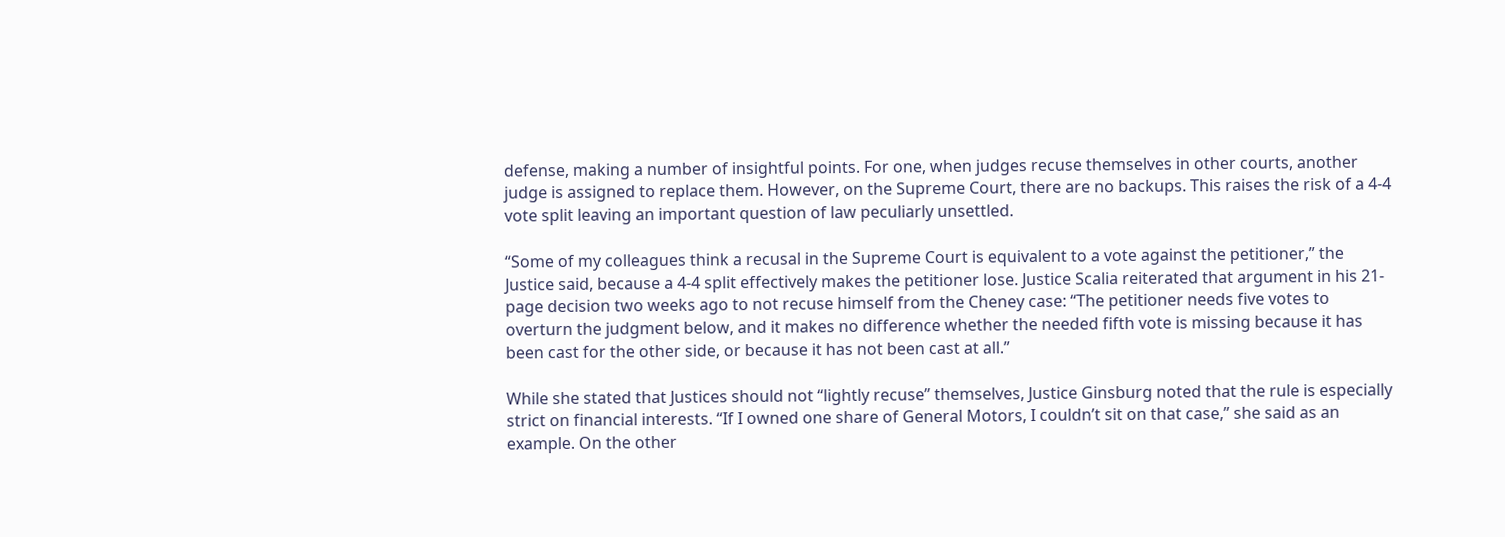defense, making a number of insightful points. For one, when judges recuse themselves in other courts, another judge is assigned to replace them. However, on the Supreme Court, there are no backups. This raises the risk of a 4-4 vote split leaving an important question of law peculiarly unsettled.

“Some of my colleagues think a recusal in the Supreme Court is equivalent to a vote against the petitioner,” the Justice said, because a 4-4 split effectively makes the petitioner lose. Justice Scalia reiterated that argument in his 21-page decision two weeks ago to not recuse himself from the Cheney case: “The petitioner needs five votes to overturn the judgment below, and it makes no difference whether the needed fifth vote is missing because it has been cast for the other side, or because it has not been cast at all.”

While she stated that Justices should not “lightly recuse” themselves, Justice Ginsburg noted that the rule is especially strict on financial interests. “If I owned one share of General Motors, I couldn’t sit on that case,” she said as an example. On the other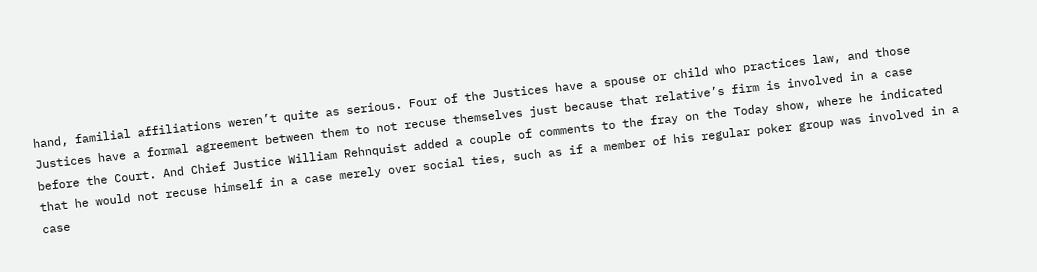hand, familial affiliations weren’t quite as serious. Four of the Justices have a spouse or child who practices law, and those Justices have a formal agreement between them to not recuse themselves just because that relative’s firm is involved in a case before the Court. And Chief Justice William Rehnquist added a couple of comments to the fray on the Today show, where he indicated that he would not recuse himself in a case merely over social ties, such as if a member of his regular poker group was involved in a case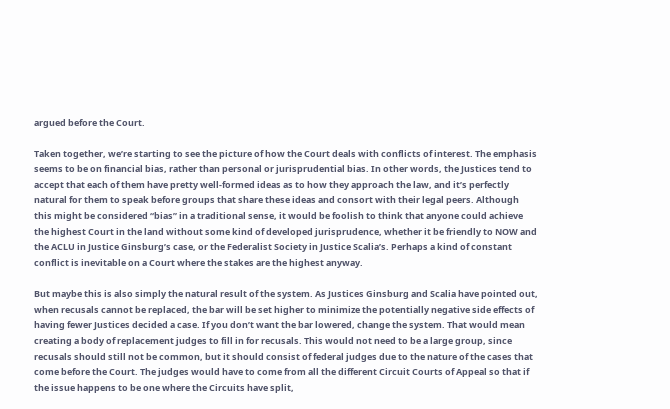argued before the Court.

Taken together, we’re starting to see the picture of how the Court deals with conflicts of interest. The emphasis seems to be on financial bias, rather than personal or jurisprudential bias. In other words, the Justices tend to accept that each of them have pretty well-formed ideas as to how they approach the law, and it’s perfectly natural for them to speak before groups that share these ideas and consort with their legal peers. Although this might be considered “bias” in a traditional sense, it would be foolish to think that anyone could achieve the highest Court in the land without some kind of developed jurisprudence, whether it be friendly to NOW and the ACLU in Justice Ginsburg’s case, or the Federalist Society in Justice Scalia’s. Perhaps a kind of constant conflict is inevitable on a Court where the stakes are the highest anyway.

But maybe this is also simply the natural result of the system. As Justices Ginsburg and Scalia have pointed out, when recusals cannot be replaced, the bar will be set higher to minimize the potentially negative side effects of having fewer Justices decided a case. If you don’t want the bar lowered, change the system. That would mean creating a body of replacement judges to fill in for recusals. This would not need to be a large group, since recusals should still not be common, but it should consist of federal judges due to the nature of the cases that come before the Court. The judges would have to come from all the different Circuit Courts of Appeal so that if the issue happens to be one where the Circuits have split,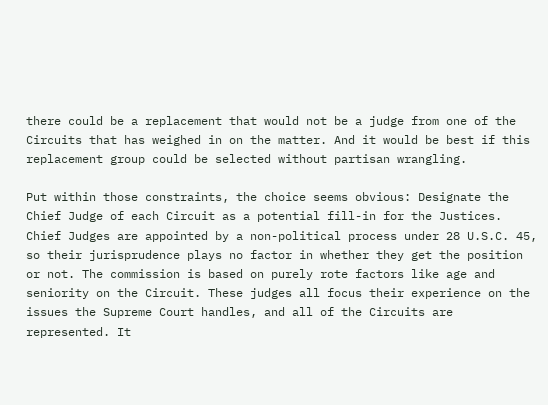there could be a replacement that would not be a judge from one of the Circuits that has weighed in on the matter. And it would be best if this replacement group could be selected without partisan wrangling.

Put within those constraints, the choice seems obvious: Designate the Chief Judge of each Circuit as a potential fill-in for the Justices. Chief Judges are appointed by a non-political process under 28 U.S.C. 45, so their jurisprudence plays no factor in whether they get the position or not. The commission is based on purely rote factors like age and seniority on the Circuit. These judges all focus their experience on the issues the Supreme Court handles, and all of the Circuits are represented. It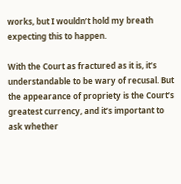works, but I wouldn’t hold my breath expecting this to happen.

With the Court as fractured as it is, it’s understandable to be wary of recusal. But the appearance of propriety is the Court’s greatest currency, and it’s important to ask whether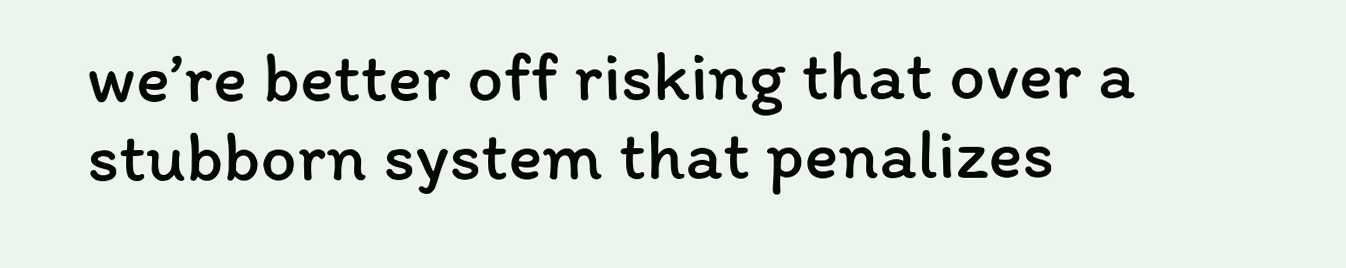we’re better off risking that over a stubborn system that penalizes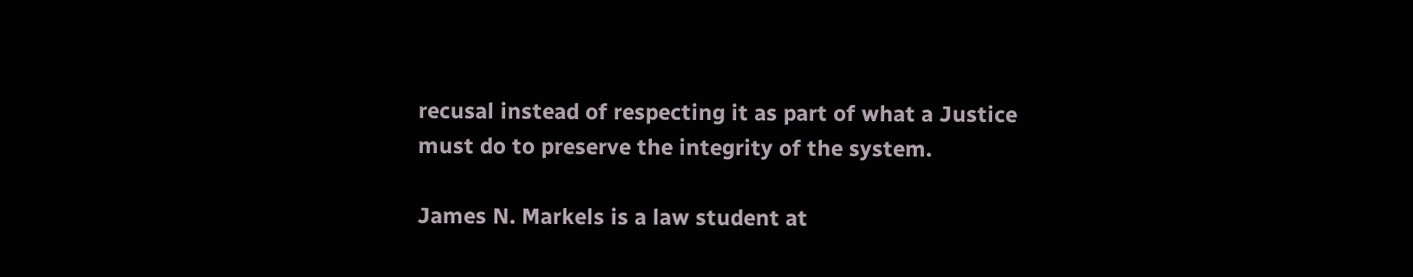recusal instead of respecting it as part of what a Justice must do to preserve the integrity of the system.

James N. Markels is a law student at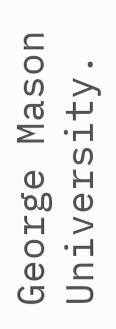George Mason University.